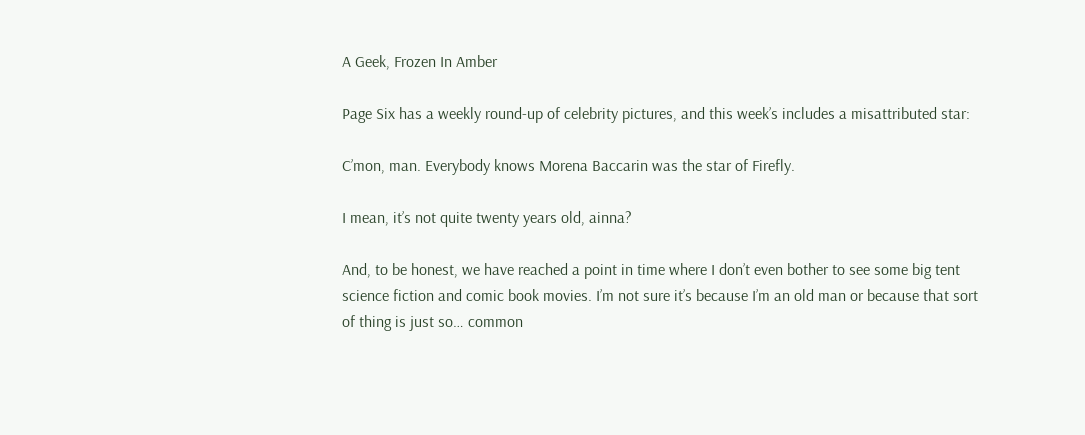A Geek, Frozen In Amber

Page Six has a weekly round-up of celebrity pictures, and this week’s includes a misattributed star:

C’mon, man. Everybody knows Morena Baccarin was the star of Firefly.

I mean, it’s not quite twenty years old, ainna?

And, to be honest, we have reached a point in time where I don’t even bother to see some big tent science fiction and comic book movies. I’m not sure it’s because I’m an old man or because that sort of thing is just so… common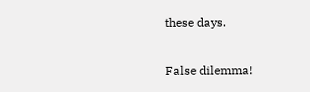these days.

False dilemma!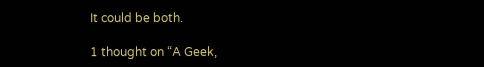It could be both.

1 thought on “A Geek,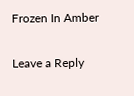Frozen In Amber

Leave a Reply